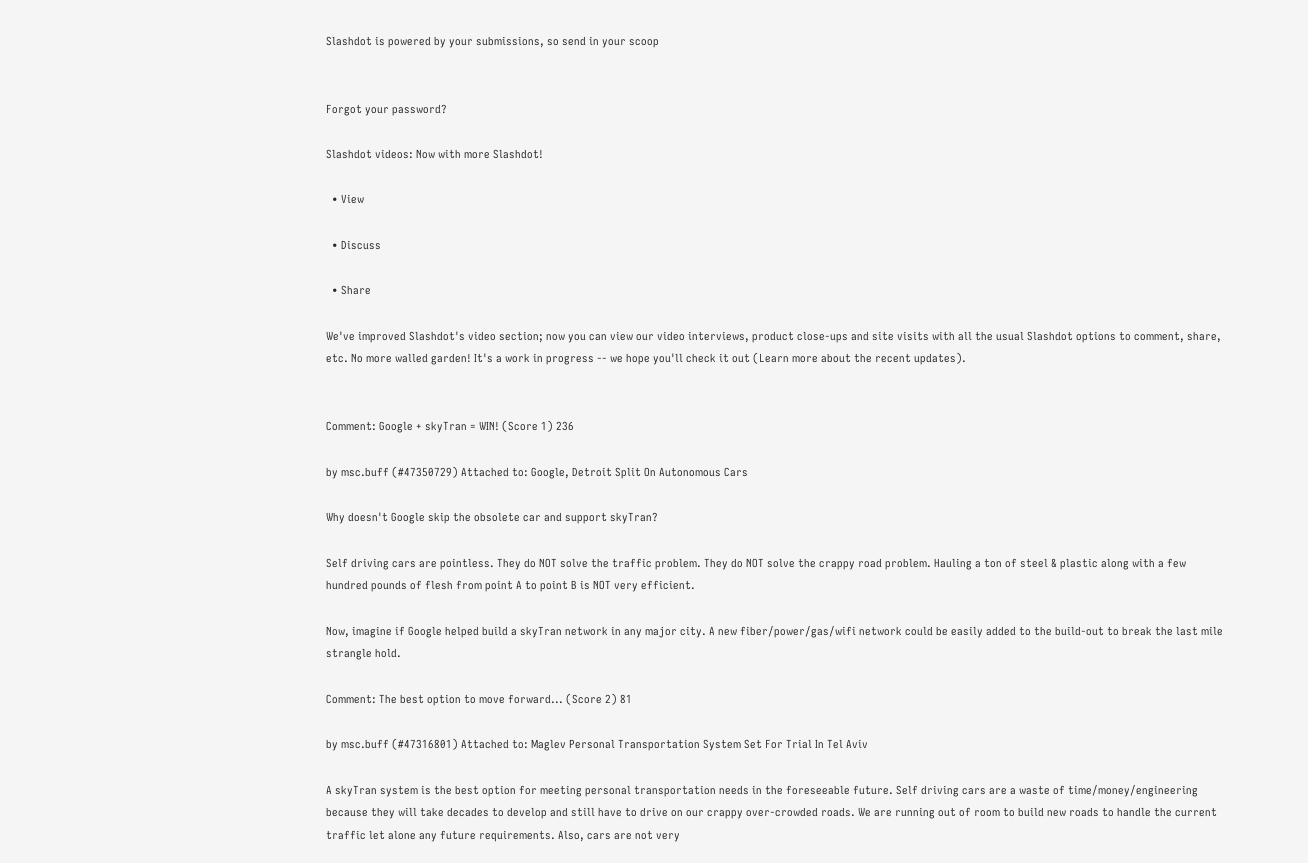Slashdot is powered by your submissions, so send in your scoop


Forgot your password?

Slashdot videos: Now with more Slashdot!

  • View

  • Discuss

  • Share

We've improved Slashdot's video section; now you can view our video interviews, product close-ups and site visits with all the usual Slashdot options to comment, share, etc. No more walled garden! It's a work in progress -- we hope you'll check it out (Learn more about the recent updates).


Comment: Google + skyTran = WIN! (Score 1) 236

by msc.buff (#47350729) Attached to: Google, Detroit Split On Autonomous Cars

Why doesn't Google skip the obsolete car and support skyTran?

Self driving cars are pointless. They do NOT solve the traffic problem. They do NOT solve the crappy road problem. Hauling a ton of steel & plastic along with a few hundred pounds of flesh from point A to point B is NOT very efficient.

Now, imagine if Google helped build a skyTran network in any major city. A new fiber/power/gas/wifi network could be easily added to the build-out to break the last mile strangle hold.

Comment: The best option to move forward... (Score 2) 81

by msc.buff (#47316801) Attached to: Maglev Personal Transportation System Set For Trial In Tel Aviv

A skyTran system is the best option for meeting personal transportation needs in the foreseeable future. Self driving cars are a waste of time/money/engineering because they will take decades to develop and still have to drive on our crappy over-crowded roads. We are running out of room to build new roads to handle the current traffic let alone any future requirements. Also, cars are not very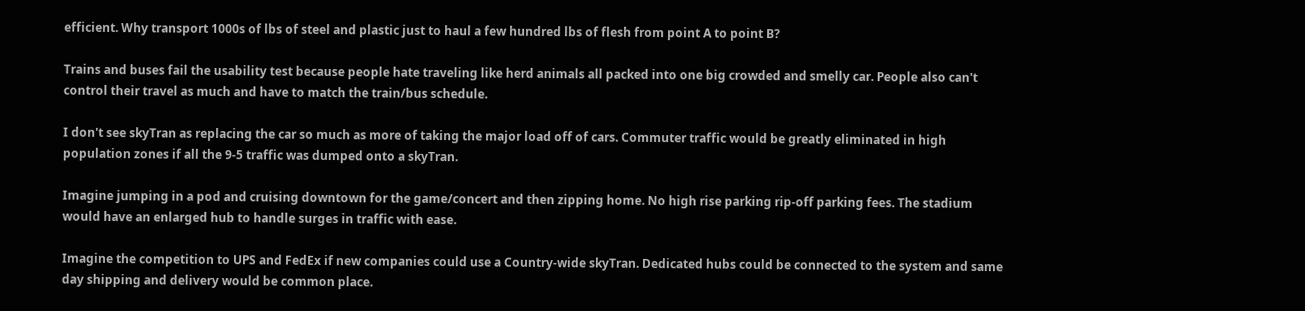efficient. Why transport 1000s of lbs of steel and plastic just to haul a few hundred lbs of flesh from point A to point B?

Trains and buses fail the usability test because people hate traveling like herd animals all packed into one big crowded and smelly car. People also can't control their travel as much and have to match the train/bus schedule.

I don't see skyTran as replacing the car so much as more of taking the major load off of cars. Commuter traffic would be greatly eliminated in high population zones if all the 9-5 traffic was dumped onto a skyTran.

Imagine jumping in a pod and cruising downtown for the game/concert and then zipping home. No high rise parking rip-off parking fees. The stadium would have an enlarged hub to handle surges in traffic with ease.

Imagine the competition to UPS and FedEx if new companies could use a Country-wide skyTran. Dedicated hubs could be connected to the system and same day shipping and delivery would be common place.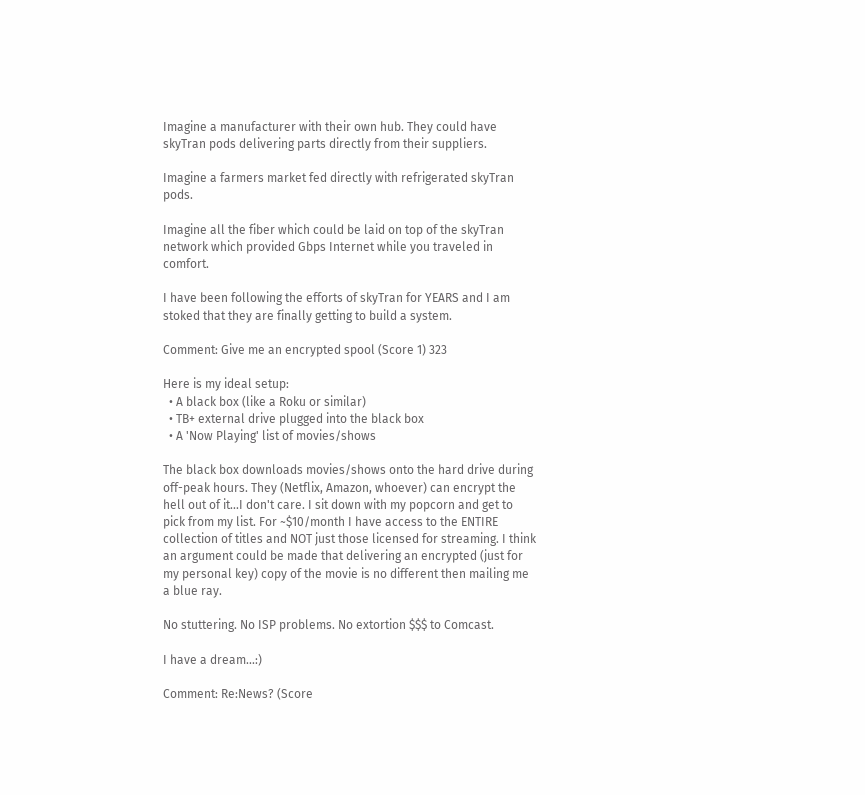Imagine a manufacturer with their own hub. They could have skyTran pods delivering parts directly from their suppliers.

Imagine a farmers market fed directly with refrigerated skyTran pods.

Imagine all the fiber which could be laid on top of the skyTran network which provided Gbps Internet while you traveled in comfort.

I have been following the efforts of skyTran for YEARS and I am stoked that they are finally getting to build a system.

Comment: Give me an encrypted spool (Score 1) 323

Here is my ideal setup:
  • A black box (like a Roku or similar)
  • TB+ external drive plugged into the black box
  • A 'Now Playing' list of movies/shows

The black box downloads movies/shows onto the hard drive during off-peak hours. They (Netflix, Amazon, whoever) can encrypt the hell out of it...I don't care. I sit down with my popcorn and get to pick from my list. For ~$10/month I have access to the ENTIRE collection of titles and NOT just those licensed for streaming. I think an argument could be made that delivering an encrypted (just for my personal key) copy of the movie is no different then mailing me a blue ray.

No stuttering. No ISP problems. No extortion $$$ to Comcast.

I have a dream...:)

Comment: Re:News? (Score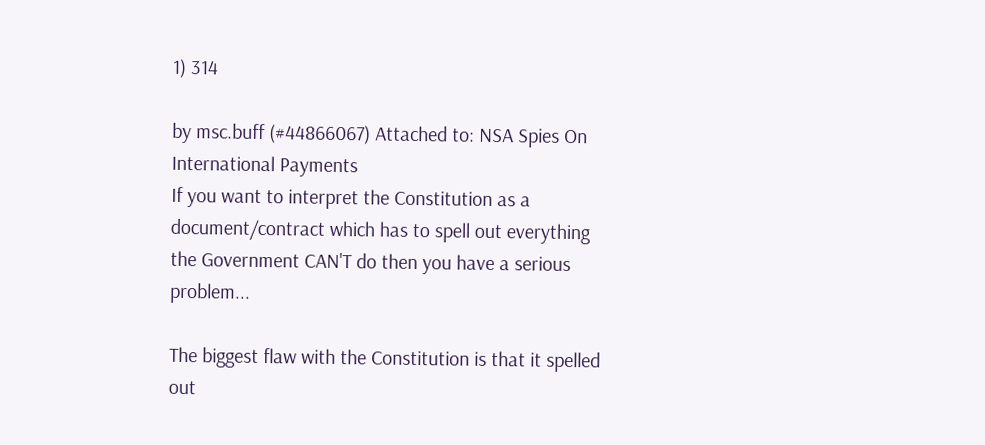1) 314

by msc.buff (#44866067) Attached to: NSA Spies On International Payments
If you want to interpret the Constitution as a document/contract which has to spell out everything the Government CAN'T do then you have a serious problem...

The biggest flaw with the Constitution is that it spelled out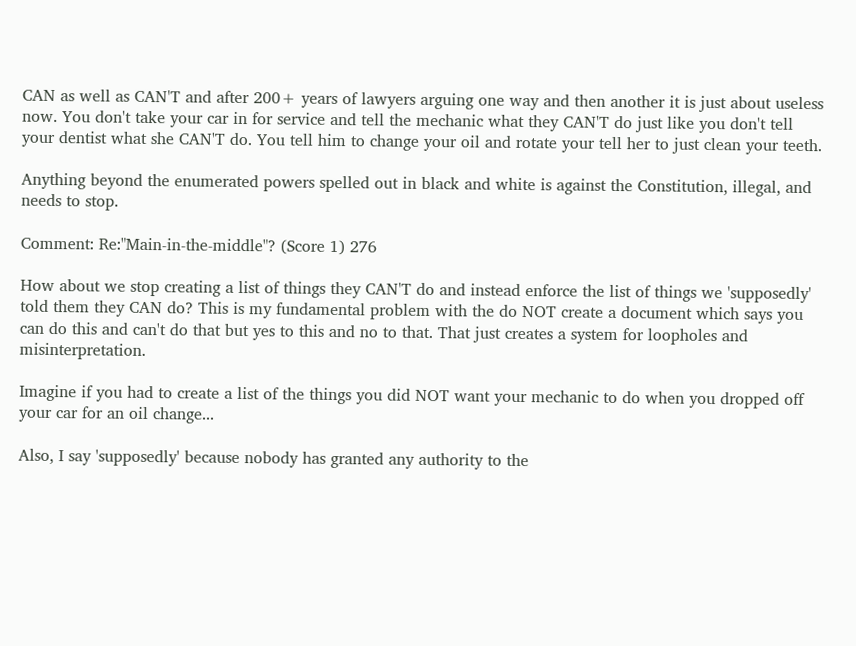CAN as well as CAN'T and after 200+ years of lawyers arguing one way and then another it is just about useless now. You don't take your car in for service and tell the mechanic what they CAN'T do just like you don't tell your dentist what she CAN'T do. You tell him to change your oil and rotate your tell her to just clean your teeth.

Anything beyond the enumerated powers spelled out in black and white is against the Constitution, illegal, and needs to stop.

Comment: Re:"Main-in-the-middle"? (Score 1) 276

How about we stop creating a list of things they CAN'T do and instead enforce the list of things we 'supposedly' told them they CAN do? This is my fundamental problem with the do NOT create a document which says you can do this and can't do that but yes to this and no to that. That just creates a system for loopholes and misinterpretation.

Imagine if you had to create a list of the things you did NOT want your mechanic to do when you dropped off your car for an oil change...

Also, I say 'supposedly' because nobody has granted any authority to the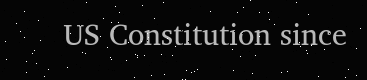US Constitution since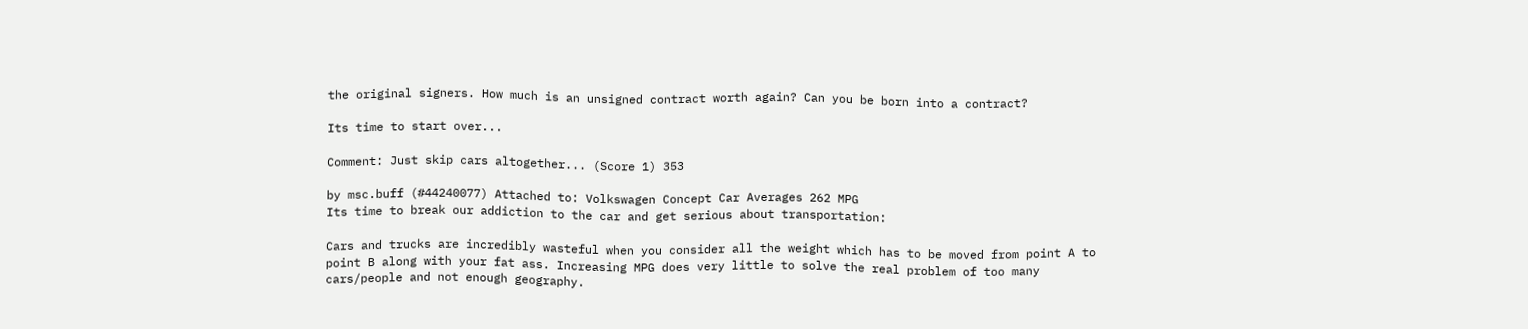the original signers. How much is an unsigned contract worth again? Can you be born into a contract?

Its time to start over...

Comment: Just skip cars altogether... (Score 1) 353

by msc.buff (#44240077) Attached to: Volkswagen Concept Car Averages 262 MPG
Its time to break our addiction to the car and get serious about transportation:

Cars and trucks are incredibly wasteful when you consider all the weight which has to be moved from point A to point B along with your fat ass. Increasing MPG does very little to solve the real problem of too many cars/people and not enough geography.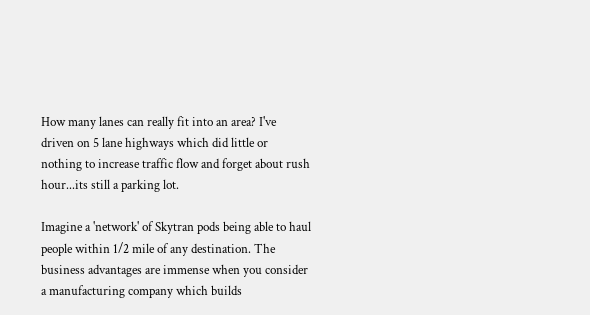How many lanes can really fit into an area? I've driven on 5 lane highways which did little or nothing to increase traffic flow and forget about rush hour...its still a parking lot.

Imagine a 'network' of Skytran pods being able to haul people within 1/2 mile of any destination. The business advantages are immense when you consider a manufacturing company which builds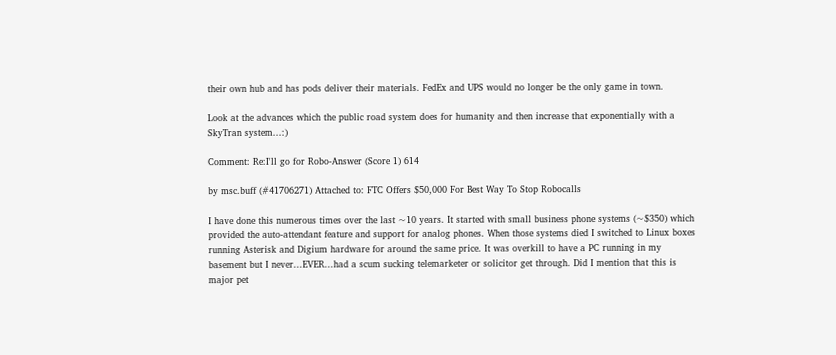their own hub and has pods deliver their materials. FedEx and UPS would no longer be the only game in town.

Look at the advances which the public road system does for humanity and then increase that exponentially with a SkyTran system...:)

Comment: Re:I'll go for Robo-Answer (Score 1) 614

by msc.buff (#41706271) Attached to: FTC Offers $50,000 For Best Way To Stop Robocalls

I have done this numerous times over the last ~10 years. It started with small business phone systems (~$350) which provided the auto-attendant feature and support for analog phones. When those systems died I switched to Linux boxes running Asterisk and Digium hardware for around the same price. It was overkill to have a PC running in my basement but I never...EVER...had a scum sucking telemarketer or solicitor get through. Did I mention that this is major pet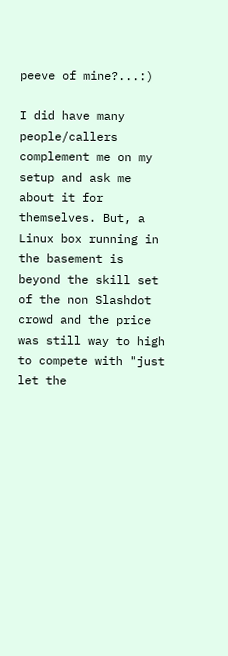peeve of mine?...:)

I did have many people/callers complement me on my setup and ask me about it for themselves. But, a Linux box running in the basement is beyond the skill set of the non Slashdot crowd and the price was still way to high to compete with "just let the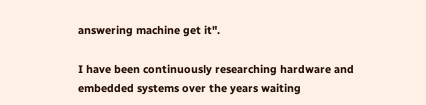answering machine get it".

I have been continuously researching hardware and embedded systems over the years waiting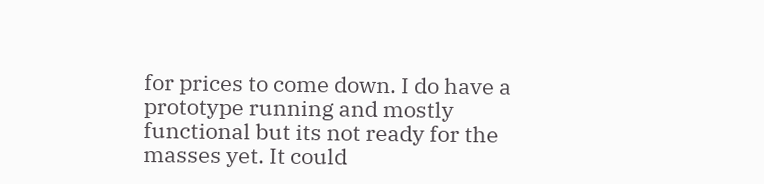for prices to come down. I do have a prototype running and mostly functional but its not ready for the masses yet. It could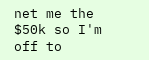net me the $50k so I'm off to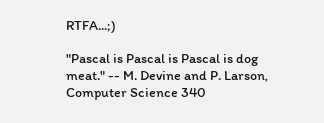RTFA...;)

"Pascal is Pascal is Pascal is dog meat." -- M. Devine and P. Larson, Computer Science 340